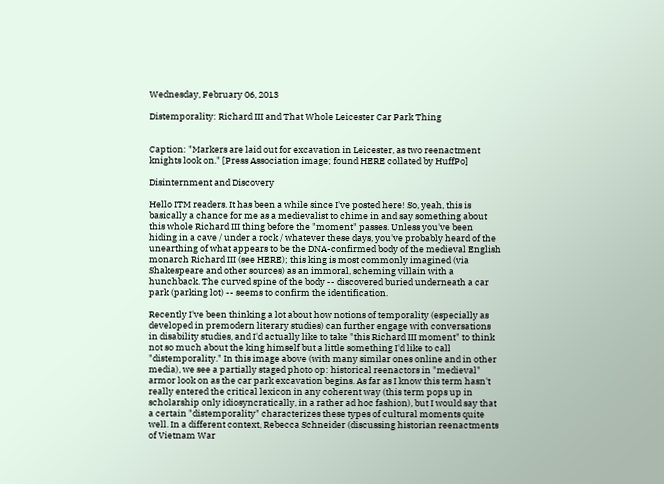Wednesday, February 06, 2013

Distemporality: Richard III and That Whole Leicester Car Park Thing


Caption: "Markers are laid out for excavation in Leicester, as two reenactment knights look on." [Press Association image; found HERE collated by HuffPo]

Disinternment and Discovery

Hello ITM readers. It has been a while since I've posted here! So, yeah, this is basically a chance for me as a medievalist to chime in and say something about this whole Richard III thing before the "moment" passes. Unless you've been hiding in a cave / under a rock / whatever these days, you've probably heard of the unearthing of what appears to be the DNA-confirmed body of the medieval English monarch Richard III (see HERE); this king is most commonly imagined (via Shakespeare and other sources) as an immoral, scheming villain with a hunchback. The curved spine of the body -- discovered buried underneath a car park (parking lot) -- seems to confirm the identification.

Recently I've been thinking a lot about how notions of temporality (especially as developed in premodern literary studies) can further engage with conversations in disability studies, and I'd actually like to take "this Richard III moment" to think not so much about the king himself but a little something I'd like to call "distemporality." In this image above (with many similar ones online and in other media), we see a partially staged photo op: historical reenactors in "medieval" armor look on as the car park excavation begins. As far as I know this term hasn't really entered the critical lexicon in any coherent way (this term pops up in scholarship only idiosyncratically, in a rather ad hoc fashion), but I would say that a certain "distemporality" characterizes these types of cultural moments quite well. In a different context, Rebecca Schneider (discussing historian reenactments of Vietnam War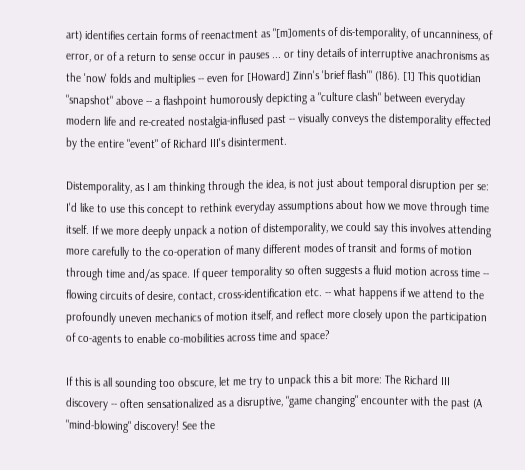art) identifies certain forms of reenactment as "[m]oments of dis-temporality, of uncanniness, of error, or of a return to sense occur in pauses ... or tiny details of interruptive anachronisms as the 'now' folds and multiplies -- even for [Howard] Zinn's 'brief flash'" (186). [1] This quotidian "snapshot" above -- a flashpoint humorously depicting a "culture clash" between everyday modern life and re-created nostalgia-inflused past -- visually conveys the distemporality effected by the entire "event" of Richard III's disinterment.

Distemporality, as I am thinking through the idea, is not just about temporal disruption per se: I'd like to use this concept to rethink everyday assumptions about how we move through time itself. If we more deeply unpack a notion of distemporality, we could say this involves attending more carefully to the co-operation of many different modes of transit and forms of motion through time and/as space. If queer temporality so often suggests a fluid motion across time -- flowing circuits of desire, contact, cross-identification etc. -- what happens if we attend to the profoundly uneven mechanics of motion itself, and reflect more closely upon the participation of co-agents to enable co-mobilities across time and space?

If this is all sounding too obscure, let me try to unpack this a bit more: The Richard III discovery -- often sensationalized as a disruptive, "game changing" encounter with the past (A "mind-blowing" discovery! See the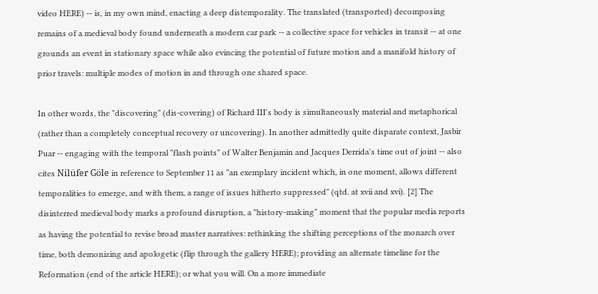video HERE) -- is, in my own mind, enacting a deep distemporality. The translated (transported) decomposing remains of a medieval body found underneath a modern car park -- a collective space for vehicles in transit -- at one grounds an event in stationary space while also evincing the potential of future motion and a manifold history of prior travels: multiple modes of motion in and through one shared space.

In other words, the "discovering" (dis-covering) of Richard III's body is simultaneously material and metaphorical (rather than a completely conceptual recovery or uncovering). In another admittedly quite disparate context, Jasbir Puar -- engaging with the temporal "flash points" of Walter Benjamin and Jacques Derrida's time out of joint -- also cites Nilüfer Göle in reference to September 11 as "an exemplary incident which, in one moment, allows different temporalities to emerge, and with them, a range of issues hitherto suppressed" (qtd. at xvii and xvi). [2] The disinterred medieval body marks a profound disruption, a "history-making" moment that the popular media reports as having the potential to revise broad master narratives: rethinking the shifting perceptions of the monarch over time, both demonizing and apologetic (flip through the gallery HERE); providing an alternate timeline for the Reformation (end of the article HERE); or what you will. On a more immediate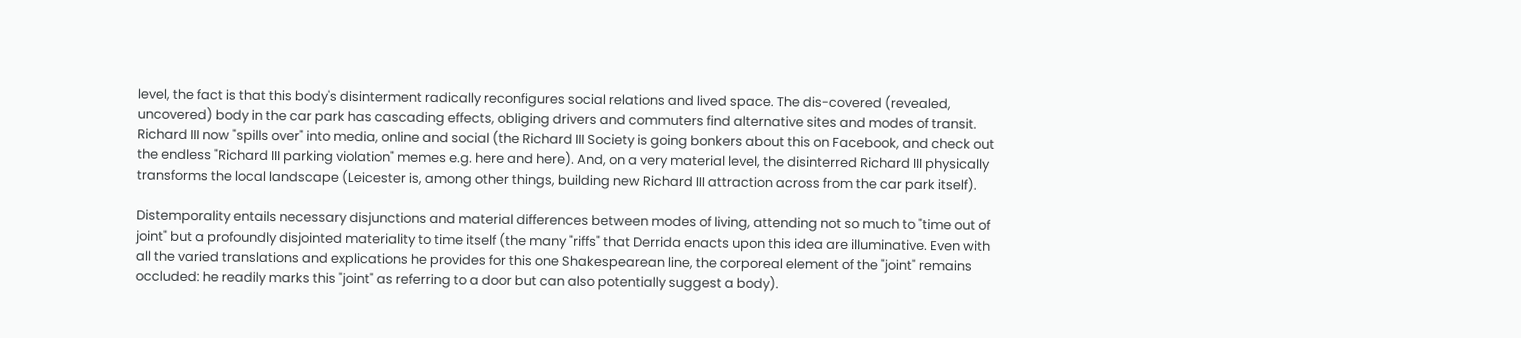level, the fact is that this body's disinterment radically reconfigures social relations and lived space. The dis-covered (revealed, uncovered) body in the car park has cascading effects, obliging drivers and commuters find alternative sites and modes of transit. Richard III now "spills over" into media, online and social (the Richard III Society is going bonkers about this on Facebook, and check out the endless "Richard III parking violation" memes e.g. here and here). And, on a very material level, the disinterred Richard III physically transforms the local landscape (Leicester is, among other things, building new Richard III attraction across from the car park itself).

Distemporality entails necessary disjunctions and material differences between modes of living, attending not so much to "time out of joint" but a profoundly disjointed materiality to time itself (the many "riffs" that Derrida enacts upon this idea are illuminative. Even with all the varied translations and explications he provides for this one Shakespearean line, the corporeal element of the "joint" remains occluded: he readily marks this "joint" as referring to a door but can also potentially suggest a body).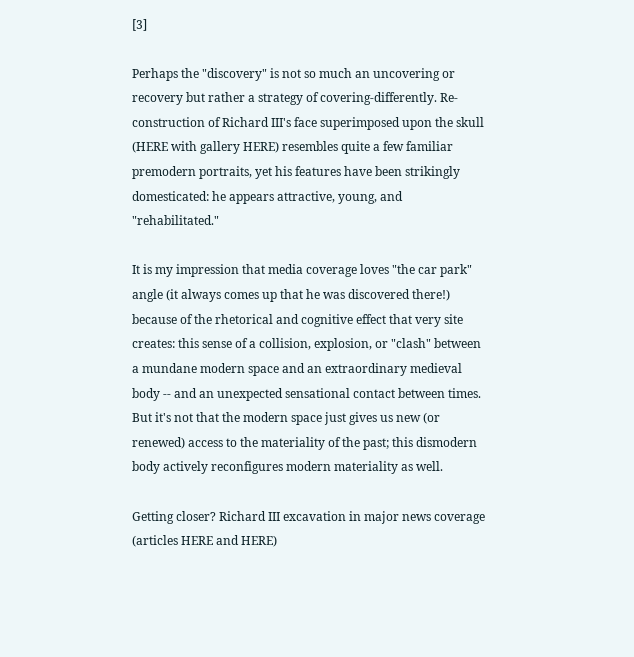[3]

Perhaps the "discovery" is not so much an uncovering or recovery but rather a strategy of covering-differently. Re-construction of Richard III's face superimposed upon the skull (HERE with gallery HERE) resembles quite a few familiar premodern portraits, yet his features have been strikingly domesticated: he appears attractive, young, and "rehabilitated."

It is my impression that media coverage loves "the car park" angle (it always comes up that he was discovered there!) because of the rhetorical and cognitive effect that very site creates: this sense of a collision, explosion, or "clash" between a mundane modern space and an extraordinary medieval body -- and an unexpected sensational contact between times. But it's not that the modern space just gives us new (or renewed) access to the materiality of the past; this dismodern body actively reconfigures modern materiality as well.

Getting closer? Richard III excavation in major news coverage (articles HERE and HERE)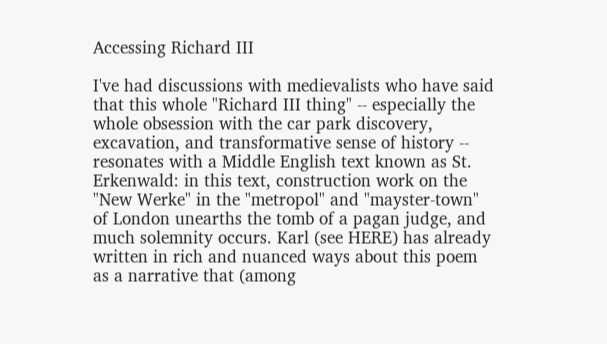Accessing Richard III

I've had discussions with medievalists who have said that this whole "Richard III thing" -- especially the whole obsession with the car park discovery, excavation, and transformative sense of history -- resonates with a Middle English text known as St. Erkenwald: in this text, construction work on the "New Werke" in the "metropol" and "mayster-town" of London unearths the tomb of a pagan judge, and much solemnity occurs. Karl (see HERE) has already written in rich and nuanced ways about this poem as a narrative that (among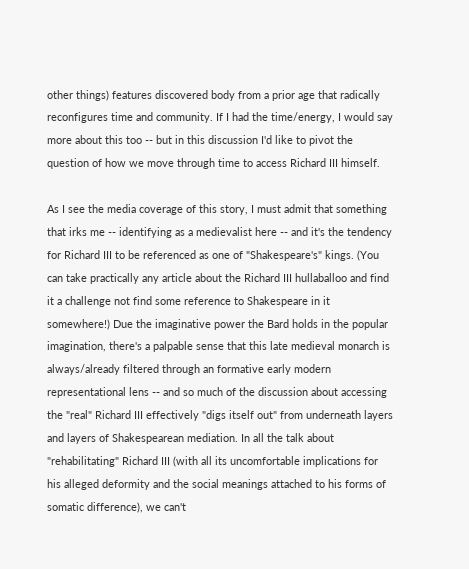other things) features discovered body from a prior age that radically reconfigures time and community. If I had the time/energy, I would say more about this too -- but in this discussion I'd like to pivot the question of how we move through time to access Richard III himself.

As I see the media coverage of this story, I must admit that something that irks me -- identifying as a medievalist here -- and it's the tendency for Richard III to be referenced as one of "Shakespeare's" kings. (You can take practically any article about the Richard III hullaballoo and find it a challenge not find some reference to Shakespeare in it somewhere!) Due the imaginative power the Bard holds in the popular imagination, there's a palpable sense that this late medieval monarch is always/already filtered through an formative early modern representational lens -- and so much of the discussion about accessing the "real" Richard III effectively "digs itself out" from underneath layers and layers of Shakespearean mediation. In all the talk about "rehabilitating" Richard III (with all its uncomfortable implications for his alleged deformity and the social meanings attached to his forms of somatic difference), we can't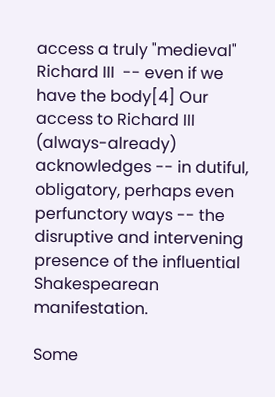access a truly "medieval" Richard III  -- even if we have the body[4] Our access to Richard III (always-already) acknowledges -- in dutiful, obligatory, perhaps even perfunctory ways -- the disruptive and intervening presence of the influential Shakespearean manifestation.

Some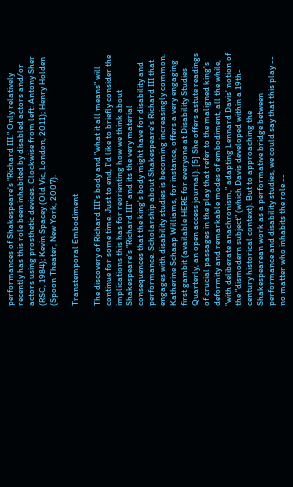performances of Shakespeare's "Richard III." Only relatively recently has this role been inhabited by disabled actors and/or actors using prosthetic devices. Clockwise from left: Antony Sher (RSC, 1984); Kevin Spacey (Old Vic, London, 2011); Henry Holden (Spoon Theater, New York, 2007).

Transtemporal Embodiment

The discovery of Richard III's body and "what it all means" will continue for some time. Just to end, I'd like to briefly consider the implications this has for reorienting how we think about Shakespeare's "Richard III" and its the very material consequences that the king's body might have for disability and performance. Scholarship about Shakespeare's Richard III that engages with disability studies is becoming increasingly common. Katherine Schaap Williams, for instance, offers a very engaging first gambit (available HERE for everyone at Disability Studies Quarterly, an open access journal). [5] She offers astute readings of crucial passages in the play that refer to the maligned king's deformity and remarkable modes of embodiment, all the while, "with deliberate anachronism," adapting Lennard Davis' notion of the "dismodern subject" (which Davis developed within a 19th-century historical context). But to approaching the Shakespearean work as a performative bridge between performance and disability studies, we could say that this play -- no matter who inhabits the role --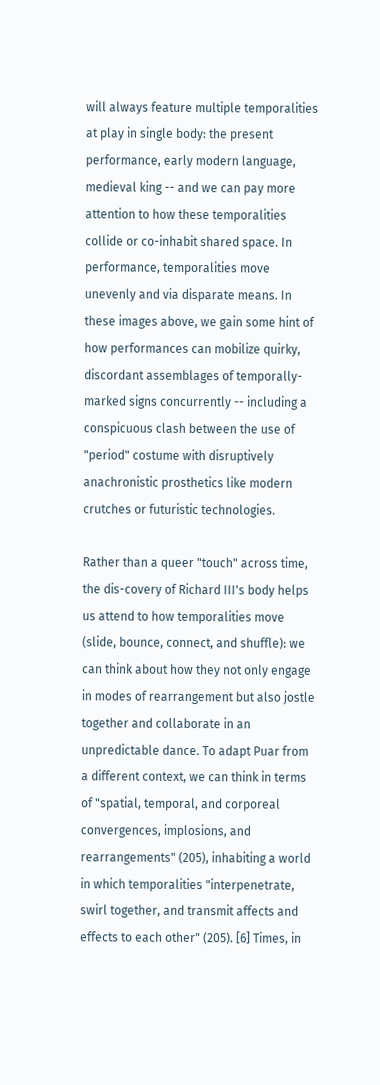will always feature multiple temporalities at play in single body: the present performance, early modern language, medieval king -- and we can pay more attention to how these temporalities collide or co-inhabit shared space. In performance, temporalities move unevenly and via disparate means. In these images above, we gain some hint of how performances can mobilize quirky, discordant assemblages of temporally-marked signs concurrently -- including a conspicuous clash between the use of "period" costume with disruptively anachronistic prosthetics like modern crutches or futuristic technologies.

Rather than a queer "touch" across time, the dis-covery of Richard III's body helps us attend to how temporalities move (slide, bounce, connect, and shuffle): we can think about how they not only engage in modes of rearrangement but also jostle together and collaborate in an unpredictable dance. To adapt Puar from a different context, we can think in terms of "spatial, temporal, and corporeal convergences, implosions, and rearrangements" (205), inhabiting a world in which temporalities "interpenetrate, swirl together, and transmit affects and effects to each other" (205). [6] Times, in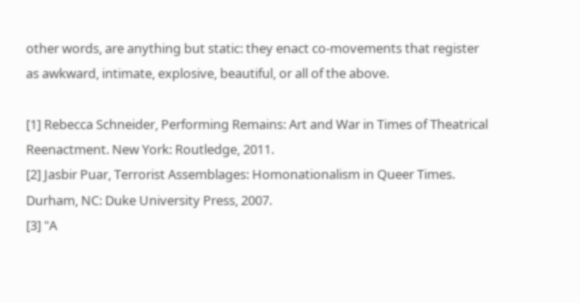other words, are anything but static: they enact co-movements that register as awkward, intimate, explosive, beautiful, or all of the above.

[1] Rebecca Schneider, Performing Remains: Art and War in Times of Theatrical Reenactment. New York: Routledge, 2011.
[2] Jasbir Puar, Terrorist Assemblages: Homonationalism in Queer Times. Durham, NC: Duke University Press, 2007.
[3] "A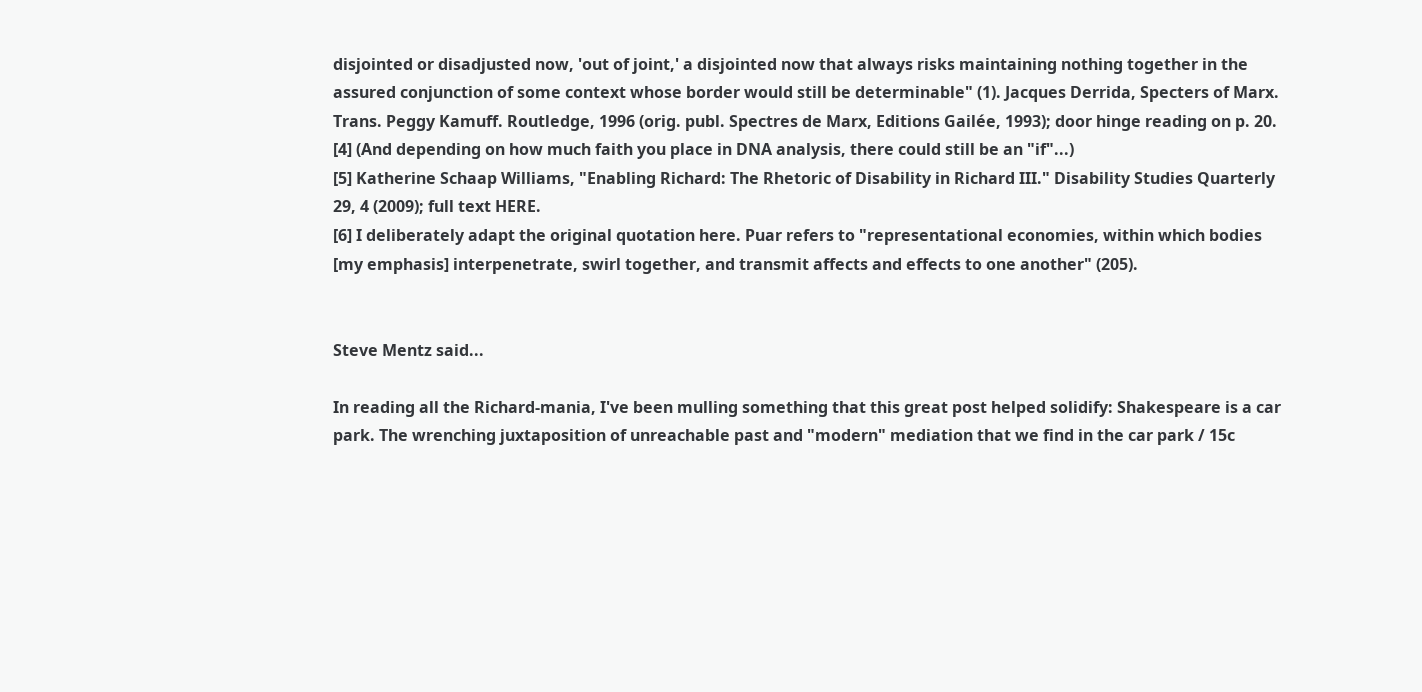disjointed or disadjusted now, 'out of joint,' a disjointed now that always risks maintaining nothing together in the assured conjunction of some context whose border would still be determinable" (1). Jacques Derrida, Specters of Marx. Trans. Peggy Kamuff. Routledge, 1996 (orig. publ. Spectres de Marx, Editions Gailée, 1993); door hinge reading on p. 20.
[4] (And depending on how much faith you place in DNA analysis, there could still be an "if"...)
[5] Katherine Schaap Williams, "Enabling Richard: The Rhetoric of Disability in Richard III." Disability Studies Quarterly 29, 4 (2009); full text HERE.
[6] I deliberately adapt the original quotation here. Puar refers to "representational economies, within which bodies [my emphasis] interpenetrate, swirl together, and transmit affects and effects to one another" (205).


Steve Mentz said...

In reading all the Richard-mania, I've been mulling something that this great post helped solidify: Shakespeare is a car park. The wrenching juxtaposition of unreachable past and "modern" mediation that we find in the car park / 15c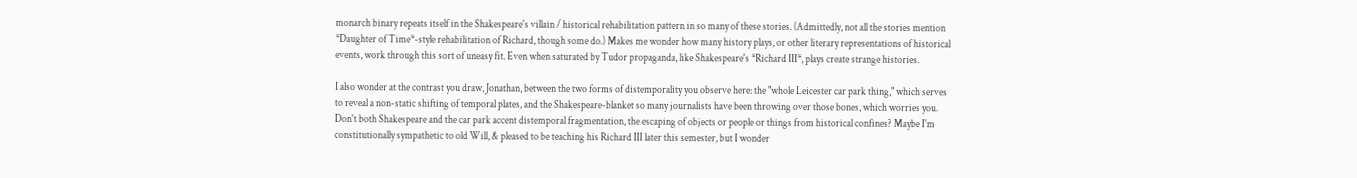monarch binary repeats itself in the Shakespeare's villain / historical rehabilitation pattern in so many of these stories. (Admittedly, not all the stories mention *Daughter of Time*-style rehabilitation of Richard, though some do.) Makes me wonder how many history plays, or other literary representations of historical events, work through this sort of uneasy fit. Even when saturated by Tudor propaganda, like Shakespeare's *Richard III*, plays create strange histories.

I also wonder at the contrast you draw, Jonathan, between the two forms of distemporality you observe here: the "whole Leicester car park thing," which serves to reveal a non-static shifting of temporal plates, and the Shakespeare-blanket so many journalists have been throwing over those bones, which worries you. Don't both Shakespeare and the car park accent distemporal fragmentation, the escaping of objects or people or things from historical confines? Maybe I'm constitutionally sympathetic to old Will, & pleased to be teaching his Richard III later this semester, but I wonder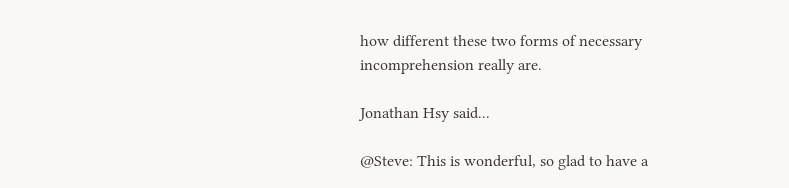how different these two forms of necessary incomprehension really are.

Jonathan Hsy said...

@Steve: This is wonderful, so glad to have a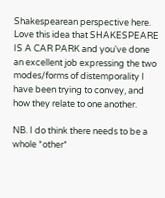Shakespearean perspective here. Love this idea that SHAKESPEARE IS A CAR PARK and you've done an excellent job expressing the two modes/forms of distemporality I have been trying to convey, and how they relate to one another.

NB. I do think there needs to be a whole *other*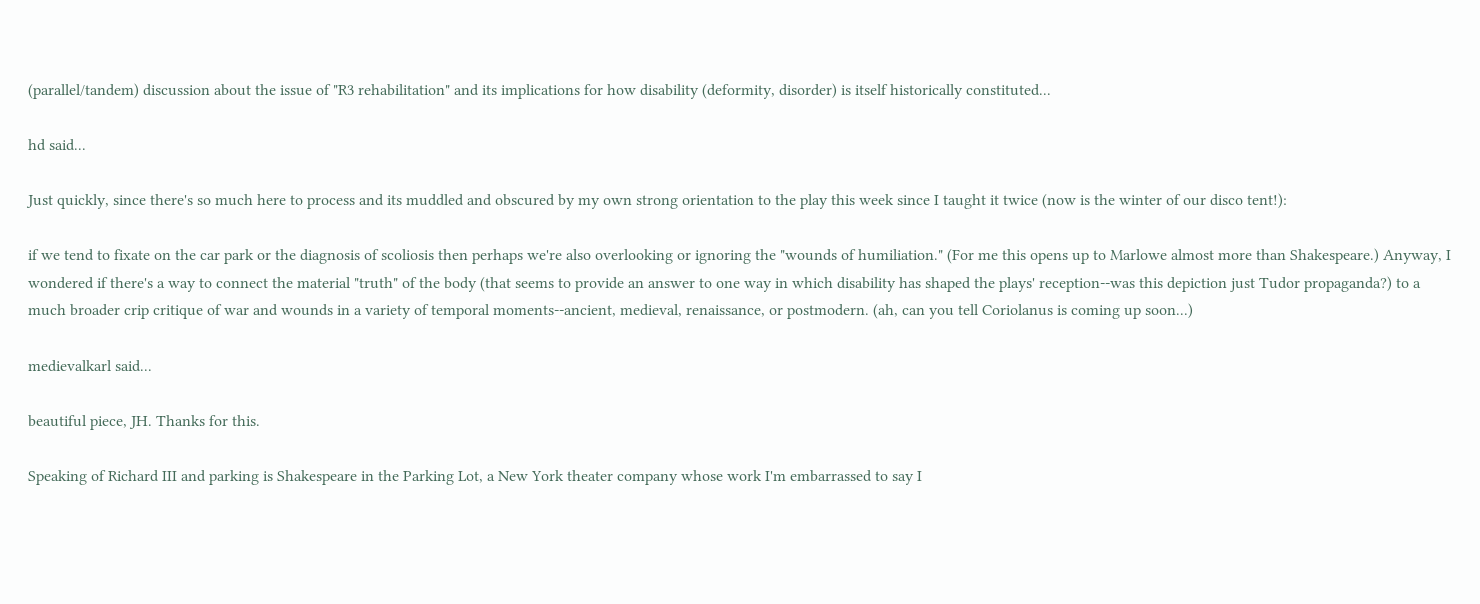(parallel/tandem) discussion about the issue of "R3 rehabilitation" and its implications for how disability (deformity, disorder) is itself historically constituted...

hd said...

Just quickly, since there's so much here to process and its muddled and obscured by my own strong orientation to the play this week since I taught it twice (now is the winter of our disco tent!):

if we tend to fixate on the car park or the diagnosis of scoliosis then perhaps we're also overlooking or ignoring the "wounds of humiliation." (For me this opens up to Marlowe almost more than Shakespeare.) Anyway, I wondered if there's a way to connect the material "truth" of the body (that seems to provide an answer to one way in which disability has shaped the plays' reception--was this depiction just Tudor propaganda?) to a much broader crip critique of war and wounds in a variety of temporal moments--ancient, medieval, renaissance, or postmodern. (ah, can you tell Coriolanus is coming up soon...)

medievalkarl said...

beautiful piece, JH. Thanks for this.

Speaking of Richard III and parking is Shakespeare in the Parking Lot, a New York theater company whose work I'm embarrassed to say I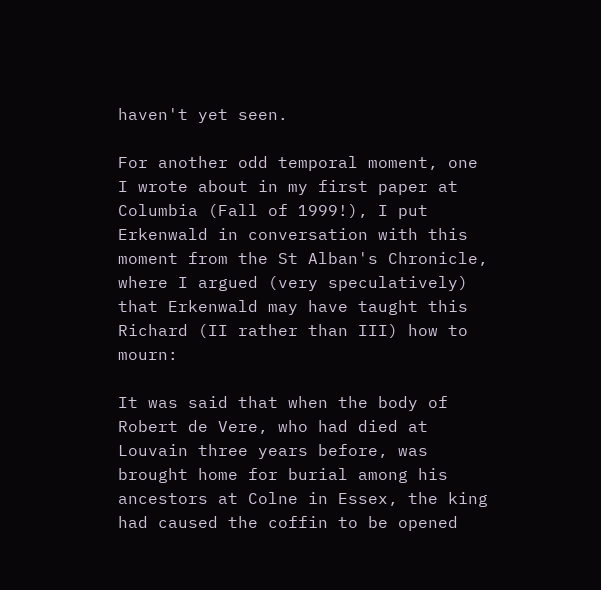haven't yet seen.

For another odd temporal moment, one I wrote about in my first paper at Columbia (Fall of 1999!), I put Erkenwald in conversation with this moment from the St Alban's Chronicle, where I argued (very speculatively) that Erkenwald may have taught this Richard (II rather than III) how to mourn:

It was said that when the body of Robert de Vere, who had died at Louvain three years before, was brought home for burial among his ancestors at Colne in Essex, the king had caused the coffin to be opened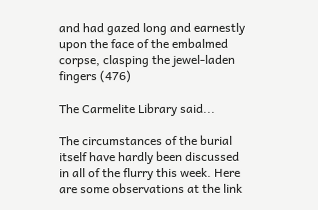and had gazed long and earnestly upon the face of the embalmed corpse, clasping the jewel-laden fingers (476)

The Carmelite Library said...

The circumstances of the burial itself have hardly been discussed in all of the flurry this week. Here are some observations at the link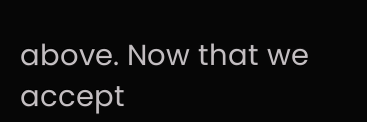above. Now that we accept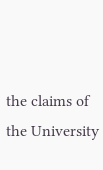the claims of the University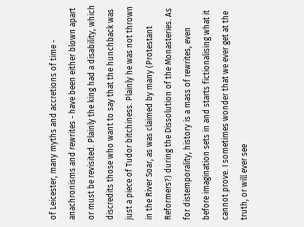of Leicester, many myths and accretions of time - anachronisms and rewrites - have been either blown apart or must be revisited. Plainly the king had a disability, which discredits those who want to say that the hunchback was just a piece of Tudor bitchiness. Plainly he was not thrown in the River Soar, as was claimed by many (Protestant Reformers?) during the Dissolution of the Monasteries. As for distemporality, history is a mass of rewrites, even before imagination sets in and starts fictionalising what it cannot prove. I sometimes wonder that we ever get at the truth, or will ever see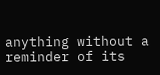anything without a reminder of its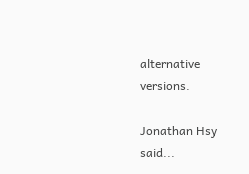alternative versions.

Jonathan Hsy said...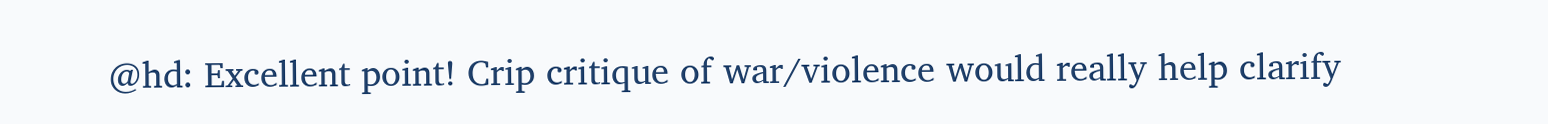@hd: Excellent point! Crip critique of war/violence would really help clarify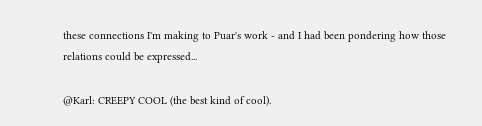these connections I'm making to Puar's work - and I had been pondering how those relations could be expressed...

@Karl: CREEPY COOL (the best kind of cool).